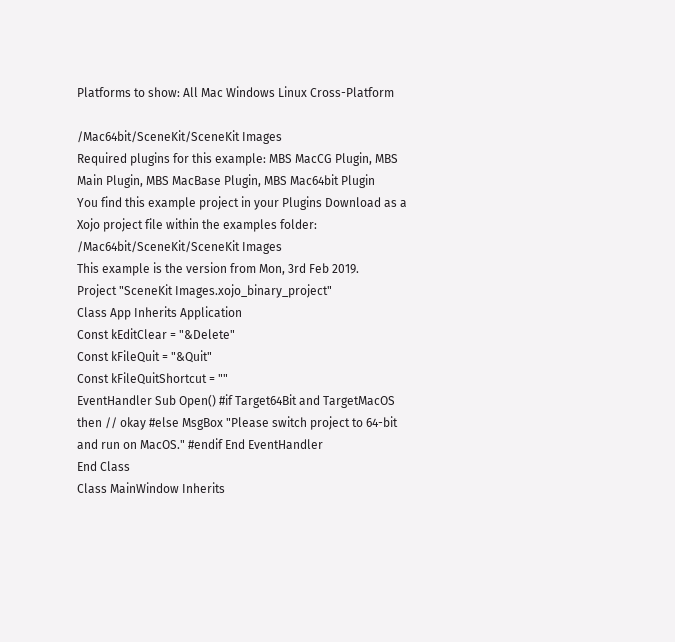Platforms to show: All Mac Windows Linux Cross-Platform

/Mac64bit/SceneKit/SceneKit Images
Required plugins for this example: MBS MacCG Plugin, MBS Main Plugin, MBS MacBase Plugin, MBS Mac64bit Plugin
You find this example project in your Plugins Download as a Xojo project file within the examples folder: /Mac64bit/SceneKit/SceneKit Images
This example is the version from Mon, 3rd Feb 2019.
Project "SceneKit Images.xojo_binary_project"
Class App Inherits Application
Const kEditClear = "&Delete"
Const kFileQuit = "&Quit"
Const kFileQuitShortcut = ""
EventHandler Sub Open() #if Target64Bit and TargetMacOS then // okay #else MsgBox "Please switch project to 64-bit and run on MacOS." #endif End EventHandler
End Class
Class MainWindow Inherits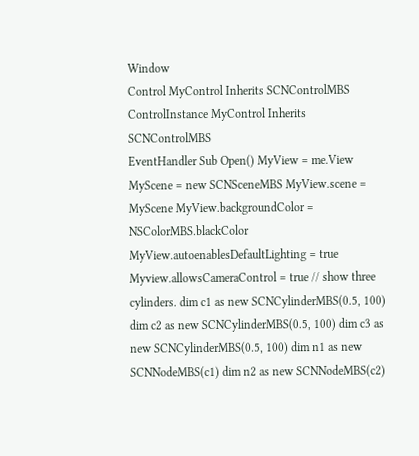Window
Control MyControl Inherits SCNControlMBS
ControlInstance MyControl Inherits SCNControlMBS
EventHandler Sub Open() MyView = me.View MyScene = new SCNSceneMBS MyView.scene = MyScene MyView.backgroundColor = NSColorMBS.blackColor MyView.autoenablesDefaultLighting = true Myview.allowsCameraControl = true // show three cylinders. dim c1 as new SCNCylinderMBS(0.5, 100) dim c2 as new SCNCylinderMBS(0.5, 100) dim c3 as new SCNCylinderMBS(0.5, 100) dim n1 as new SCNNodeMBS(c1) dim n2 as new SCNNodeMBS(c2)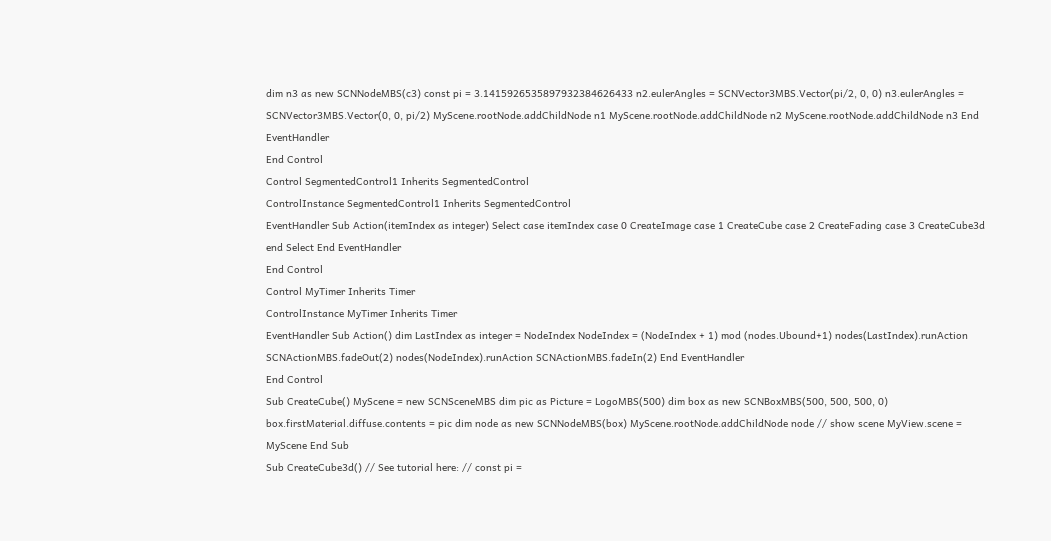dim n3 as new SCNNodeMBS(c3) const pi = 3.1415926535897932384626433 n2.eulerAngles = SCNVector3MBS.Vector(pi/2, 0, 0) n3.eulerAngles = SCNVector3MBS.Vector(0, 0, pi/2) MyScene.rootNode.addChildNode n1 MyScene.rootNode.addChildNode n2 MyScene.rootNode.addChildNode n3 End EventHandler
End Control
Control SegmentedControl1 Inherits SegmentedControl
ControlInstance SegmentedControl1 Inherits SegmentedControl
EventHandler Sub Action(itemIndex as integer) Select case itemIndex case 0 CreateImage case 1 CreateCube case 2 CreateFading case 3 CreateCube3d end Select End EventHandler
End Control
Control MyTimer Inherits Timer
ControlInstance MyTimer Inherits Timer
EventHandler Sub Action() dim LastIndex as integer = NodeIndex NodeIndex = (NodeIndex + 1) mod (nodes.Ubound+1) nodes(LastIndex).runAction SCNActionMBS.fadeOut(2) nodes(NodeIndex).runAction SCNActionMBS.fadeIn(2) End EventHandler
End Control
Sub CreateCube() MyScene = new SCNSceneMBS dim pic as Picture = LogoMBS(500) dim box as new SCNBoxMBS(500, 500, 500, 0) box.firstMaterial.diffuse.contents = pic dim node as new SCNNodeMBS(box) MyScene.rootNode.addChildNode node // show scene MyView.scene = MyScene End Sub
Sub CreateCube3d() // See tutorial here: // const pi =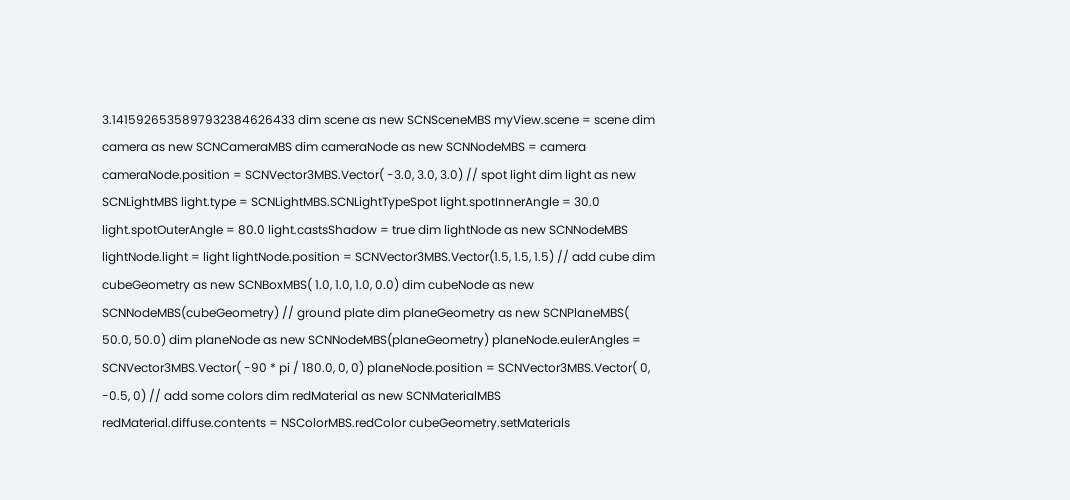3.1415926535897932384626433 dim scene as new SCNSceneMBS myView.scene = scene dim camera as new SCNCameraMBS dim cameraNode as new SCNNodeMBS = camera cameraNode.position = SCNVector3MBS.Vector( -3.0, 3.0, 3.0) // spot light dim light as new SCNLightMBS light.type = SCNLightMBS.SCNLightTypeSpot light.spotInnerAngle = 30.0 light.spotOuterAngle = 80.0 light.castsShadow = true dim lightNode as new SCNNodeMBS lightNode.light = light lightNode.position = SCNVector3MBS.Vector(1.5, 1.5, 1.5) // add cube dim cubeGeometry as new SCNBoxMBS( 1.0, 1.0, 1.0, 0.0) dim cubeNode as new SCNNodeMBS(cubeGeometry) // ground plate dim planeGeometry as new SCNPlaneMBS( 50.0, 50.0) dim planeNode as new SCNNodeMBS(planeGeometry) planeNode.eulerAngles = SCNVector3MBS.Vector( -90 * pi / 180.0, 0, 0) planeNode.position = SCNVector3MBS.Vector( 0, -0.5, 0) // add some colors dim redMaterial as new SCNMaterialMBS redMaterial.diffuse.contents = NSColorMBS.redColor cubeGeometry.setMaterials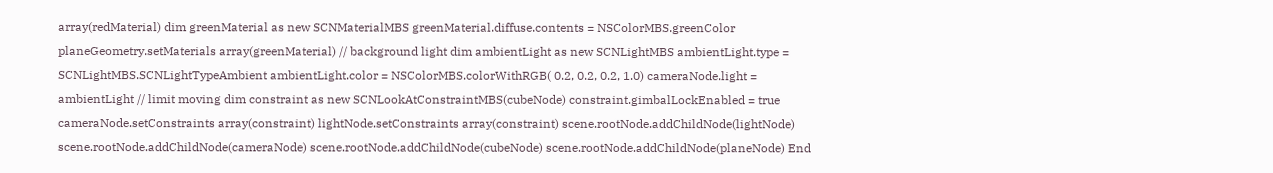array(redMaterial) dim greenMaterial as new SCNMaterialMBS greenMaterial.diffuse.contents = NSColorMBS.greenColor planeGeometry.setMaterials array(greenMaterial) // background light dim ambientLight as new SCNLightMBS ambientLight.type = SCNLightMBS.SCNLightTypeAmbient ambientLight.color = NSColorMBS.colorWithRGB( 0.2, 0.2, 0.2, 1.0) cameraNode.light = ambientLight // limit moving dim constraint as new SCNLookAtConstraintMBS(cubeNode) constraint.gimbalLockEnabled = true cameraNode.setConstraints array(constraint) lightNode.setConstraints array(constraint) scene.rootNode.addChildNode(lightNode) scene.rootNode.addChildNode(cameraNode) scene.rootNode.addChildNode(cubeNode) scene.rootNode.addChildNode(planeNode) End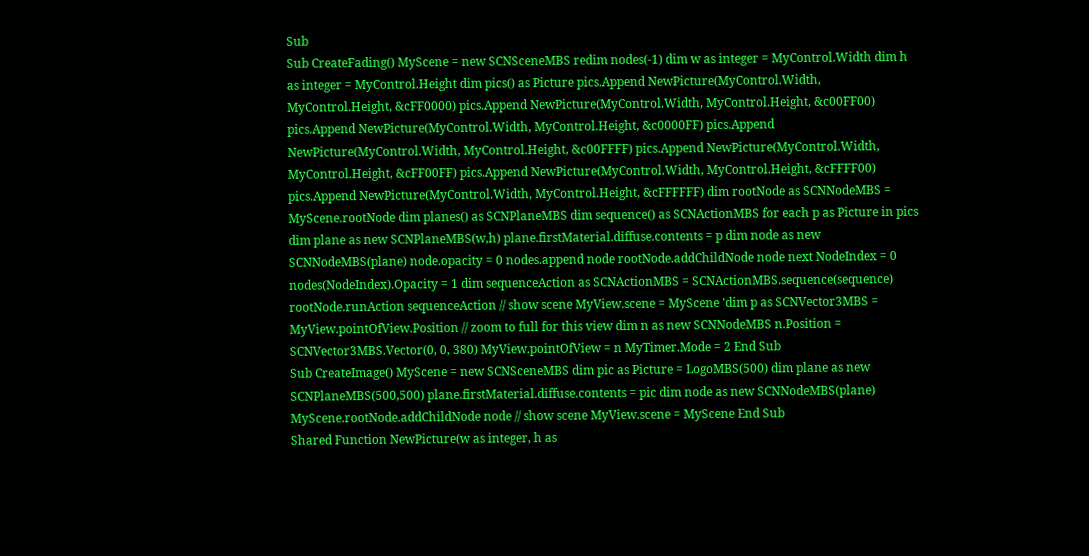Sub
Sub CreateFading() MyScene = new SCNSceneMBS redim nodes(-1) dim w as integer = MyControl.Width dim h as integer = MyControl.Height dim pics() as Picture pics.Append NewPicture(MyControl.Width, MyControl.Height, &cFF0000) pics.Append NewPicture(MyControl.Width, MyControl.Height, &c00FF00) pics.Append NewPicture(MyControl.Width, MyControl.Height, &c0000FF) pics.Append NewPicture(MyControl.Width, MyControl.Height, &c00FFFF) pics.Append NewPicture(MyControl.Width, MyControl.Height, &cFF00FF) pics.Append NewPicture(MyControl.Width, MyControl.Height, &cFFFF00) pics.Append NewPicture(MyControl.Width, MyControl.Height, &cFFFFFF) dim rootNode as SCNNodeMBS = MyScene.rootNode dim planes() as SCNPlaneMBS dim sequence() as SCNActionMBS for each p as Picture in pics dim plane as new SCNPlaneMBS(w,h) plane.firstMaterial.diffuse.contents = p dim node as new SCNNodeMBS(plane) node.opacity = 0 nodes.append node rootNode.addChildNode node next NodeIndex = 0 nodes(NodeIndex).Opacity = 1 dim sequenceAction as SCNActionMBS = SCNActionMBS.sequence(sequence) rootNode.runAction sequenceAction // show scene MyView.scene = MyScene 'dim p as SCNVector3MBS = MyView.pointOfView.Position // zoom to full for this view dim n as new SCNNodeMBS n.Position = SCNVector3MBS.Vector(0, 0, 380) MyView.pointOfView = n MyTimer.Mode = 2 End Sub
Sub CreateImage() MyScene = new SCNSceneMBS dim pic as Picture = LogoMBS(500) dim plane as new SCNPlaneMBS(500,500) plane.firstMaterial.diffuse.contents = pic dim node as new SCNNodeMBS(plane) MyScene.rootNode.addChildNode node // show scene MyView.scene = MyScene End Sub
Shared Function NewPicture(w as integer, h as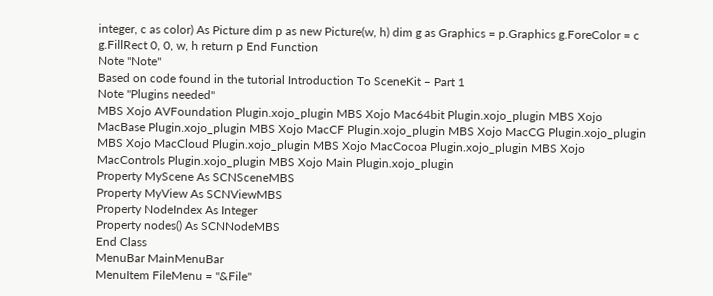integer, c as color) As Picture dim p as new Picture(w, h) dim g as Graphics = p.Graphics g.ForeColor = c g.FillRect 0, 0, w, h return p End Function
Note "Note"
Based on code found in the tutorial Introduction To SceneKit – Part 1
Note "Plugins needed"
MBS Xojo AVFoundation Plugin.xojo_plugin MBS Xojo Mac64bit Plugin.xojo_plugin MBS Xojo MacBase Plugin.xojo_plugin MBS Xojo MacCF Plugin.xojo_plugin MBS Xojo MacCG Plugin.xojo_plugin MBS Xojo MacCloud Plugin.xojo_plugin MBS Xojo MacCocoa Plugin.xojo_plugin MBS Xojo MacControls Plugin.xojo_plugin MBS Xojo Main Plugin.xojo_plugin
Property MyScene As SCNSceneMBS
Property MyView As SCNViewMBS
Property NodeIndex As Integer
Property nodes() As SCNNodeMBS
End Class
MenuBar MainMenuBar
MenuItem FileMenu = "&File"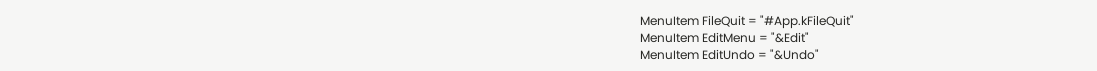MenuItem FileQuit = "#App.kFileQuit"
MenuItem EditMenu = "&Edit"
MenuItem EditUndo = "&Undo"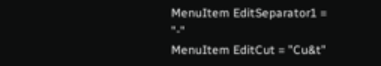MenuItem EditSeparator1 = "-"
MenuItem EditCut = "Cu&t"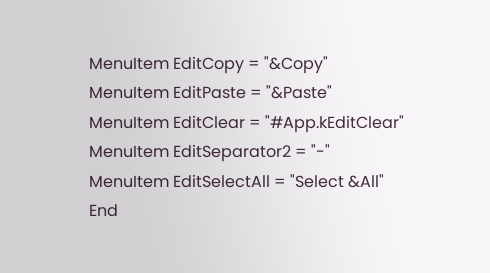MenuItem EditCopy = "&Copy"
MenuItem EditPaste = "&Paste"
MenuItem EditClear = "#App.kEditClear"
MenuItem EditSeparator2 = "-"
MenuItem EditSelectAll = "Select &All"
End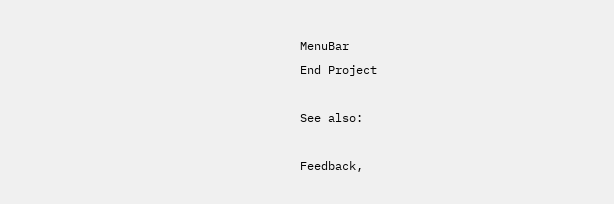MenuBar
End Project

See also:

Feedback,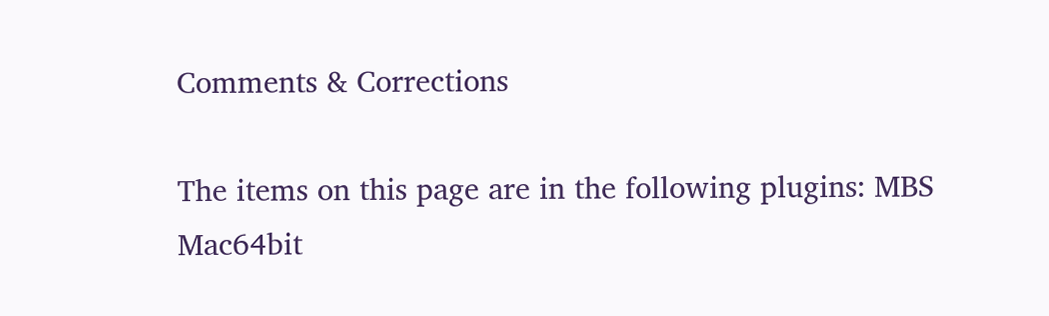Comments & Corrections

The items on this page are in the following plugins: MBS Mac64bit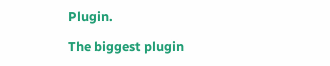Plugin.

The biggest plugin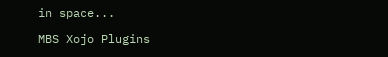in space...

MBS Xojo Plugins